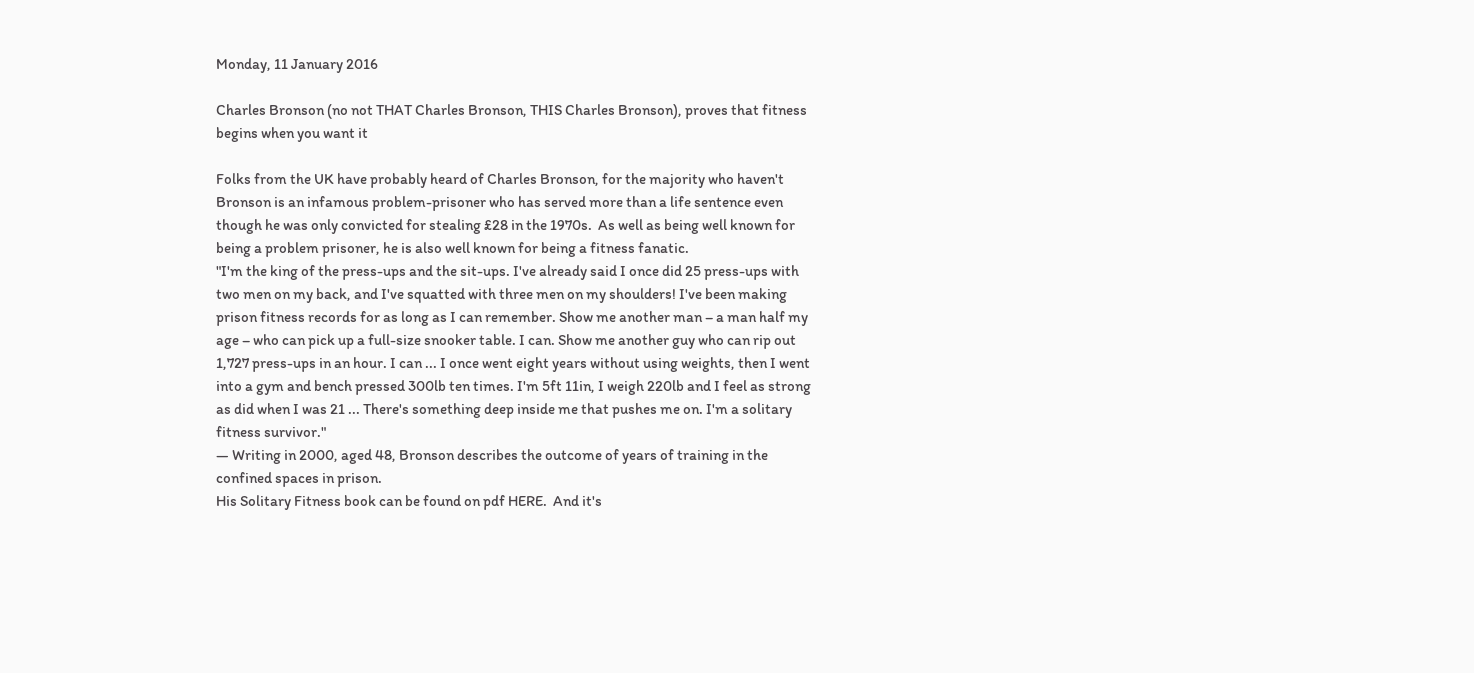Monday, 11 January 2016

Charles Bronson (no not THAT Charles Bronson, THIS Charles Bronson), proves that fitness begins when you want it

Folks from the UK have probably heard of Charles Bronson, for the majority who haven't Bronson is an infamous problem-prisoner who has served more than a life sentence even though he was only convicted for stealing £28 in the 1970s.  As well as being well known for being a problem prisoner, he is also well known for being a fitness fanatic.
"I'm the king of the press-ups and the sit-ups. I've already said I once did 25 press-ups with two men on my back, and I've squatted with three men on my shoulders! I've been making prison fitness records for as long as I can remember. Show me another man – a man half my age – who can pick up a full-size snooker table. I can. Show me another guy who can rip out 1,727 press-ups in an hour. I can ... I once went eight years without using weights, then I went into a gym and bench pressed 300lb ten times. I'm 5ft 11in, I weigh 220lb and I feel as strong as did when I was 21 ... There's something deep inside me that pushes me on. I'm a solitary fitness survivor."
— Writing in 2000, aged 48, Bronson describes the outcome of years of training in the confined spaces in prison.
His Solitary Fitness book can be found on pdf HERE.  And it's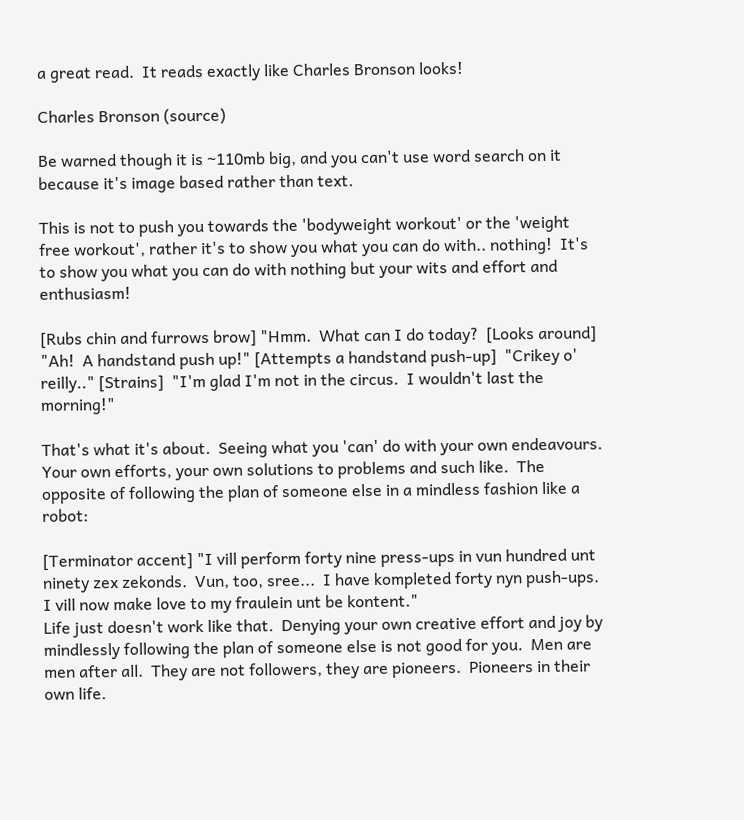a great read.  It reads exactly like Charles Bronson looks!

Charles Bronson (source)

Be warned though it is ~110mb big, and you can't use word search on it because it's image based rather than text.

This is not to push you towards the 'bodyweight workout' or the 'weight free workout', rather it's to show you what you can do with.. nothing!  It's to show you what you can do with nothing but your wits and effort and enthusiasm!

[Rubs chin and furrows brow] "Hmm.  What can I do today?  [Looks around] "Ah!  A handstand push up!" [Attempts a handstand push-up]  "Crikey o' reilly.." [Strains]  "I'm glad I'm not in the circus.  I wouldn't last the morning!"

That's what it's about.  Seeing what you 'can' do with your own endeavours.  Your own efforts, your own solutions to problems and such like.  The opposite of following the plan of someone else in a mindless fashion like a robot:

[Terminator accent] "I vill perform forty nine press-ups in vun hundred unt ninety zex zekonds.  Vun, too, sree...  I have kompleted forty nyn push-ups.  I vill now make love to my fraulein unt be kontent."
Life just doesn't work like that.  Denying your own creative effort and joy by mindlessly following the plan of someone else is not good for you.  Men are men after all.  They are not followers, they are pioneers.  Pioneers in their own life.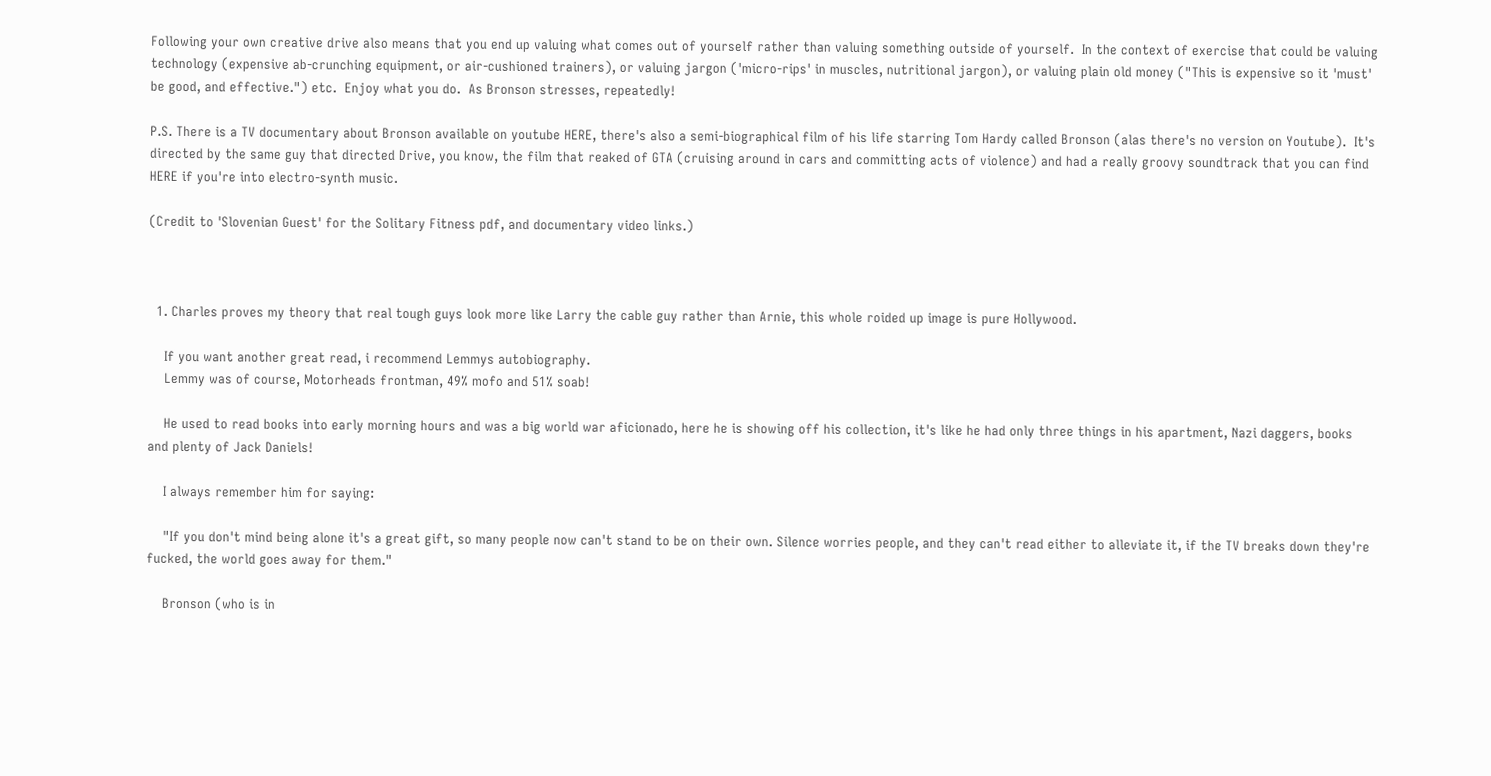Following your own creative drive also means that you end up valuing what comes out of yourself rather than valuing something outside of yourself.  In the context of exercise that could be valuing technology (expensive ab-crunching equipment, or air-cushioned trainers), or valuing jargon ('micro-rips' in muscles, nutritional jargon), or valuing plain old money ("This is expensive so it 'must' be good, and effective.") etc.  Enjoy what you do.  As Bronson stresses, repeatedly!

P.S. There is a TV documentary about Bronson available on youtube HERE, there's also a semi-biographical film of his life starring Tom Hardy called Bronson (alas there's no version on Youtube).  It's directed by the same guy that directed Drive, you know, the film that reaked of GTA (cruising around in cars and committing acts of violence) and had a really groovy soundtrack that you can find HERE if you're into electro-synth music.

(Credit to 'Slovenian Guest' for the Solitary Fitness pdf, and documentary video links.)



  1. Charles proves my theory that real tough guys look more like Larry the cable guy rather than Arnie, this whole roided up image is pure Hollywood.

    If you want another great read, i recommend Lemmys autobiography.
    Lemmy was of course, Motorheads frontman, 49% mofo and 51% soab!

    He used to read books into early morning hours and was a big world war aficionado, here he is showing off his collection, it's like he had only three things in his apartment, Nazi daggers, books and plenty of Jack Daniels!

    I always remember him for saying:

    "If you don't mind being alone it's a great gift, so many people now can't stand to be on their own. Silence worries people, and they can't read either to alleviate it, if the TV breaks down they're fucked, the world goes away for them."

    Bronson (who is in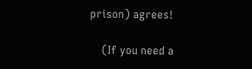prison) agrees!

    (If you need a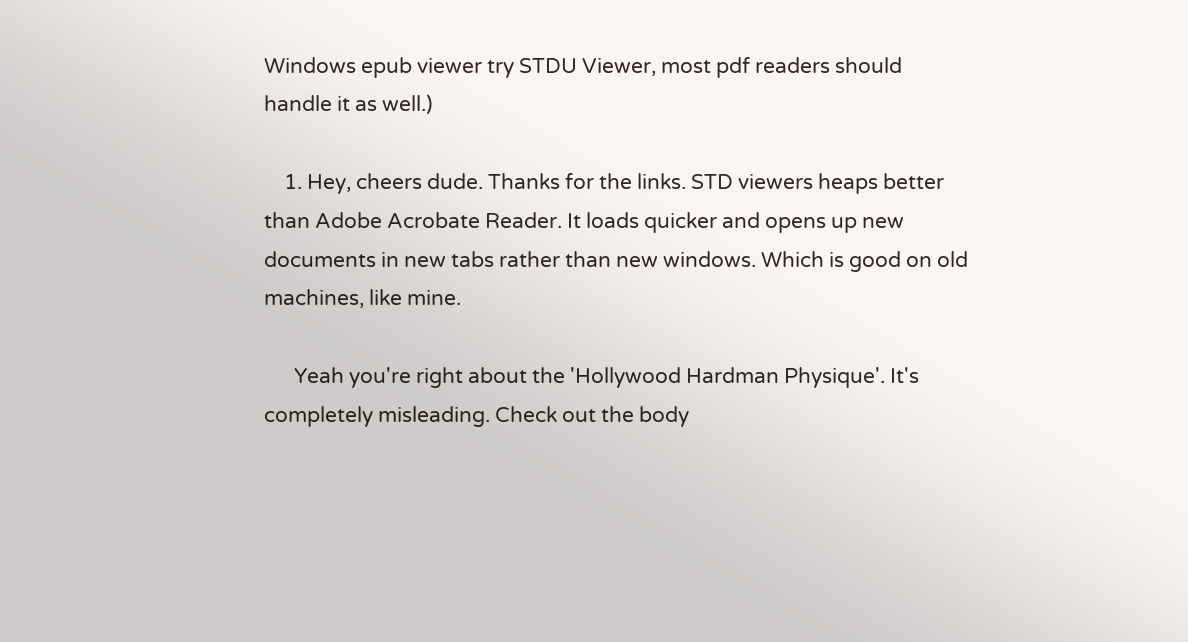Windows epub viewer try STDU Viewer, most pdf readers should handle it as well.)

    1. Hey, cheers dude. Thanks for the links. STD viewers heaps better than Adobe Acrobate Reader. It loads quicker and opens up new documents in new tabs rather than new windows. Which is good on old machines, like mine.

      Yeah you're right about the 'Hollywood Hardman Physique'. It's completely misleading. Check out the body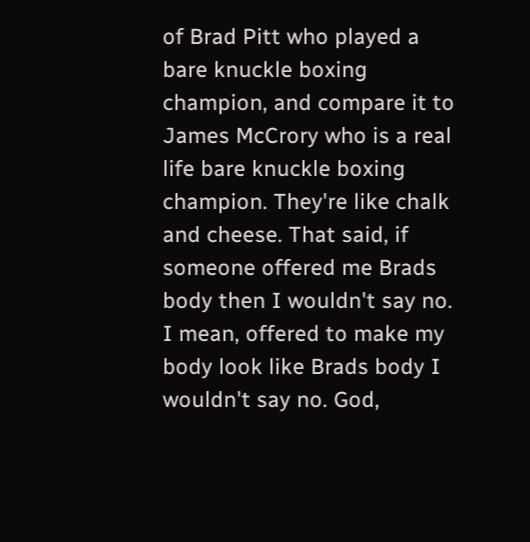of Brad Pitt who played a bare knuckle boxing champion, and compare it to James McCrory who is a real life bare knuckle boxing champion. They're like chalk and cheese. That said, if someone offered me Brads body then I wouldn't say no. I mean, offered to make my body look like Brads body I wouldn't say no. God,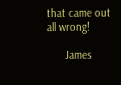that came out all wrong!

      James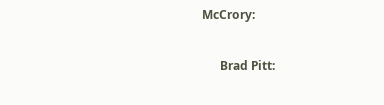McCrory:

      Brad Pitt: